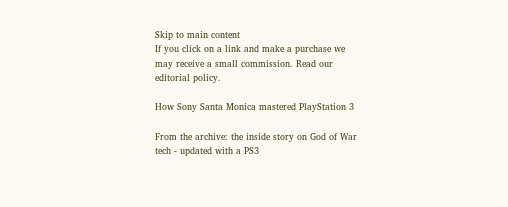Skip to main content
If you click on a link and make a purchase we may receive a small commission. Read our editorial policy.

How Sony Santa Monica mastered PlayStation 3

From the archive: the inside story on God of War tech - updated with a PS3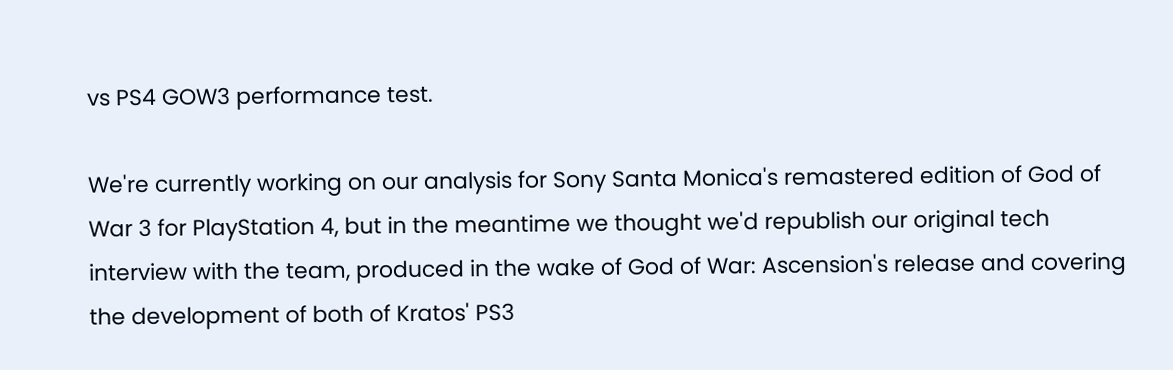vs PS4 GOW3 performance test.

We're currently working on our analysis for Sony Santa Monica's remastered edition of God of War 3 for PlayStation 4, but in the meantime we thought we'd republish our original tech interview with the team, produced in the wake of God of War: Ascension's release and covering the development of both of Kratos' PS3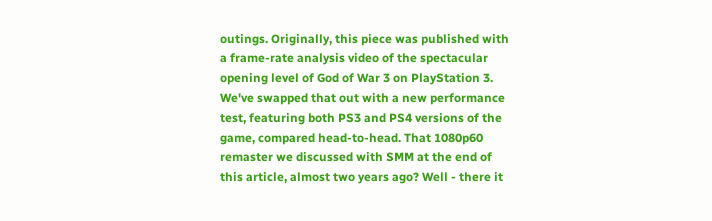outings. Originally, this piece was published with a frame-rate analysis video of the spectacular opening level of God of War 3 on PlayStation 3. We've swapped that out with a new performance test, featuring both PS3 and PS4 versions of the game, compared head-to-head. That 1080p60 remaster we discussed with SMM at the end of this article, almost two years ago? Well - there it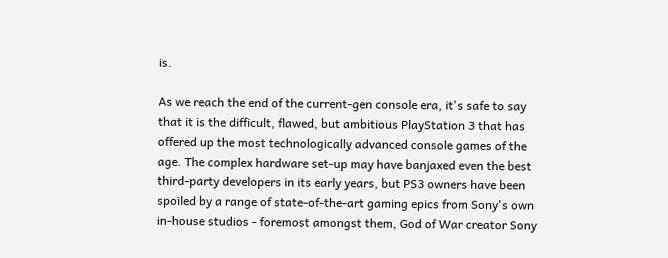is.

As we reach the end of the current-gen console era, it's safe to say that it is the difficult, flawed, but ambitious PlayStation 3 that has offered up the most technologically advanced console games of the age. The complex hardware set-up may have banjaxed even the best third-party developers in its early years, but PS3 owners have been spoiled by a range of state-of-the-art gaming epics from Sony's own in-house studios - foremost amongst them, God of War creator Sony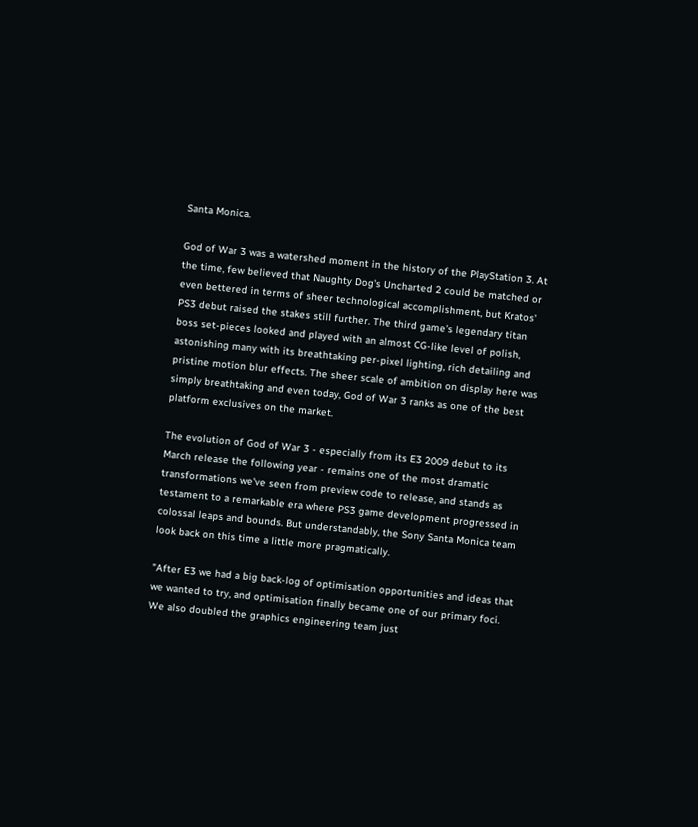Santa Monica.

God of War 3 was a watershed moment in the history of the PlayStation 3. At the time, few believed that Naughty Dog's Uncharted 2 could be matched or even bettered in terms of sheer technological accomplishment, but Kratos' PS3 debut raised the stakes still further. The third game's legendary titan boss set-pieces looked and played with an almost CG-like level of polish, astonishing many with its breathtaking per-pixel lighting, rich detailing and pristine motion blur effects. The sheer scale of ambition on display here was simply breathtaking and even today, God of War 3 ranks as one of the best platform exclusives on the market.

The evolution of God of War 3 - especially from its E3 2009 debut to its March release the following year - remains one of the most dramatic transformations we've seen from preview code to release, and stands as testament to a remarkable era where PS3 game development progressed in colossal leaps and bounds. But understandably, the Sony Santa Monica team look back on this time a little more pragmatically.

"After E3 we had a big back-log of optimisation opportunities and ideas that we wanted to try, and optimisation finally became one of our primary foci. We also doubled the graphics engineering team just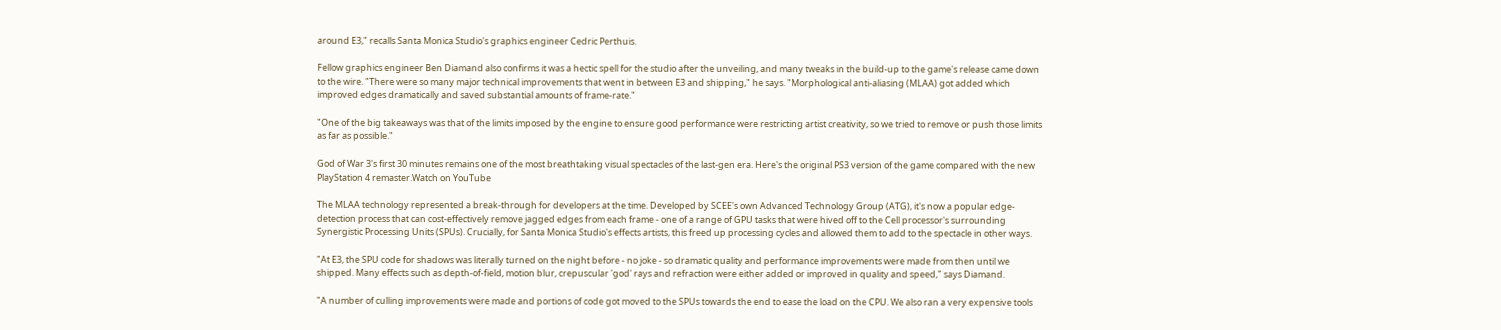around E3," recalls Santa Monica Studio's graphics engineer Cedric Perthuis.

Fellow graphics engineer Ben Diamand also confirms it was a hectic spell for the studio after the unveiling, and many tweaks in the build-up to the game's release came down to the wire. "There were so many major technical improvements that went in between E3 and shipping," he says. "Morphological anti-aliasing (MLAA) got added which improved edges dramatically and saved substantial amounts of frame-rate."

"One of the big takeaways was that of the limits imposed by the engine to ensure good performance were restricting artist creativity, so we tried to remove or push those limits as far as possible."

God of War 3's first 30 minutes remains one of the most breathtaking visual spectacles of the last-gen era. Here's the original PS3 version of the game compared with the new PlayStation 4 remaster.Watch on YouTube

The MLAA technology represented a break-through for developers at the time. Developed by SCEE's own Advanced Technology Group (ATG), it's now a popular edge-detection process that can cost-effectively remove jagged edges from each frame - one of a range of GPU tasks that were hived off to the Cell processor's surrounding Synergistic Processing Units (SPUs). Crucially, for Santa Monica Studio's effects artists, this freed up processing cycles and allowed them to add to the spectacle in other ways.

"At E3, the SPU code for shadows was literally turned on the night before - no joke - so dramatic quality and performance improvements were made from then until we shipped. Many effects such as depth-of-field, motion blur, crepuscular 'god' rays and refraction were either added or improved in quality and speed," says Diamand.

"A number of culling improvements were made and portions of code got moved to the SPUs towards the end to ease the load on the CPU. We also ran a very expensive tools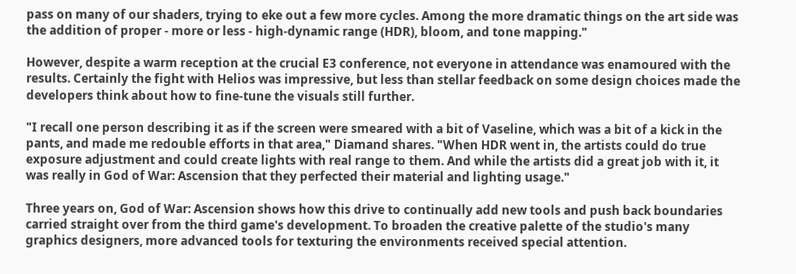pass on many of our shaders, trying to eke out a few more cycles. Among the more dramatic things on the art side was the addition of proper - more or less - high-dynamic range (HDR), bloom, and tone mapping."

However, despite a warm reception at the crucial E3 conference, not everyone in attendance was enamoured with the results. Certainly the fight with Helios was impressive, but less than stellar feedback on some design choices made the developers think about how to fine-tune the visuals still further.

"I recall one person describing it as if the screen were smeared with a bit of Vaseline, which was a bit of a kick in the pants, and made me redouble efforts in that area," Diamand shares. "When HDR went in, the artists could do true exposure adjustment and could create lights with real range to them. And while the artists did a great job with it, it was really in God of War: Ascension that they perfected their material and lighting usage."

Three years on, God of War: Ascension shows how this drive to continually add new tools and push back boundaries carried straight over from the third game's development. To broaden the creative palette of the studio's many graphics designers, more advanced tools for texturing the environments received special attention.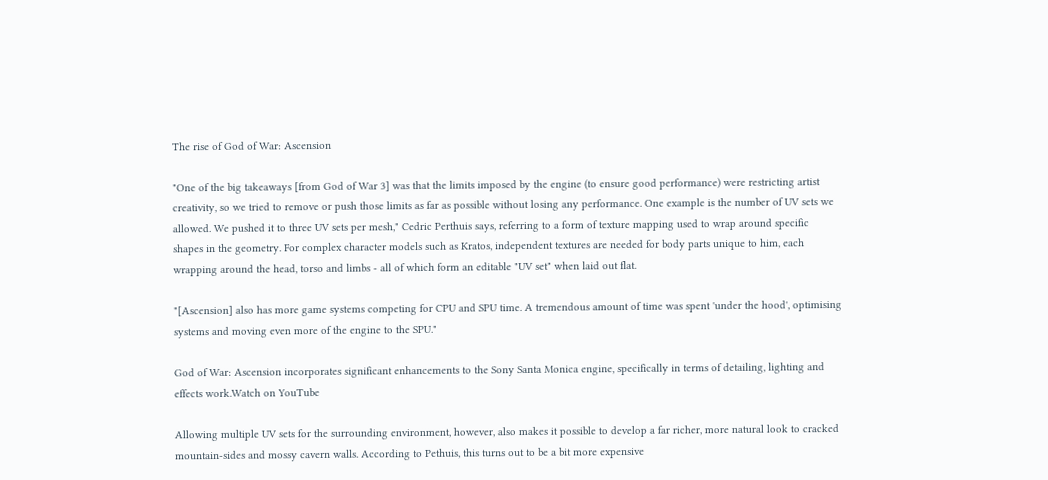The rise of God of War: Ascension

"One of the big takeaways [from God of War 3] was that the limits imposed by the engine (to ensure good performance) were restricting artist creativity, so we tried to remove or push those limits as far as possible without losing any performance. One example is the number of UV sets we allowed. We pushed it to three UV sets per mesh," Cedric Perthuis says, referring to a form of texture mapping used to wrap around specific shapes in the geometry. For complex character models such as Kratos, independent textures are needed for body parts unique to him, each wrapping around the head, torso and limbs - all of which form an editable "UV set" when laid out flat.

"[Ascension] also has more game systems competing for CPU and SPU time. A tremendous amount of time was spent 'under the hood', optimising systems and moving even more of the engine to the SPU."

God of War: Ascension incorporates significant enhancements to the Sony Santa Monica engine, specifically in terms of detailing, lighting and effects work.Watch on YouTube

Allowing multiple UV sets for the surrounding environment, however, also makes it possible to develop a far richer, more natural look to cracked mountain-sides and mossy cavern walls. According to Pethuis, this turns out to be a bit more expensive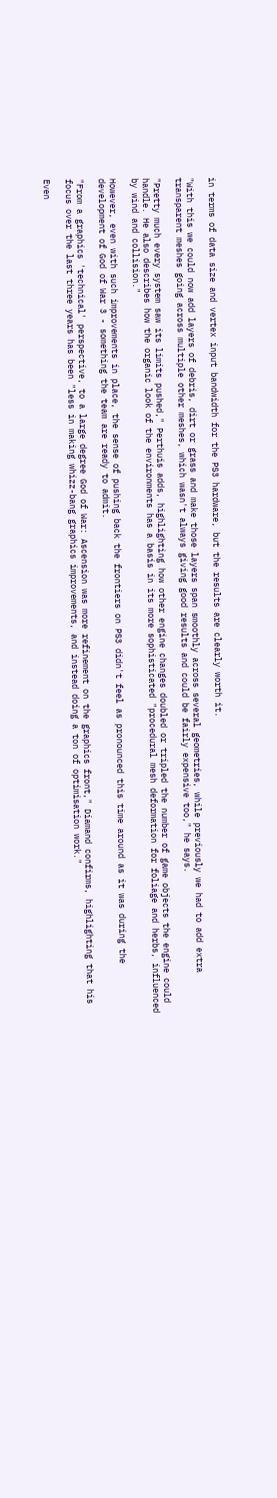in terms of data size and vertex input bandwidth for the PS3 hardware, but the results are clearly worth it.

"With this we could now add layers of debris, dirt or grass and make those layers span smoothly across several geometries, while previously we had to add extra transparent meshes going across multiple other meshes, which wasn't always giving good results and could be fairly expensive too," he says.

"Pretty much every system saw its limits pushed," Perthuis adds, highlighting how other engine changes doubled or tripled the number of game objects the engine could handle. He also describes how the organic look of the environments has a basis in its more sophisticated "procedural mesh deformation for foliage and herbs, influenced by wind and collision."

However, even with such improvements in place, the sense of pushing back the frontiers on PS3 didn't feel as pronounced this time around as it was during the development of God of War 3 - something the team are ready to admit.

"From a graphics 'technical' perspective, to a large degree God of War: Ascension was more refinement on the graphics front," Diamand confirms, highlighting that his focus over the last three years has been "less in making whizz-bang graphics improvements, and instead doing a ton of optimisation work."

Even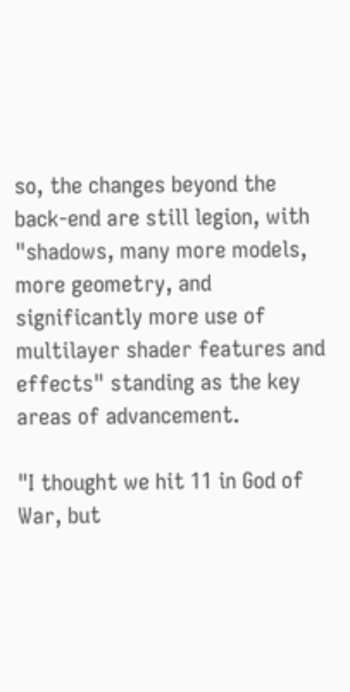so, the changes beyond the back-end are still legion, with "shadows, many more models, more geometry, and significantly more use of multilayer shader features and effects" standing as the key areas of advancement.

"I thought we hit 11 in God of War, but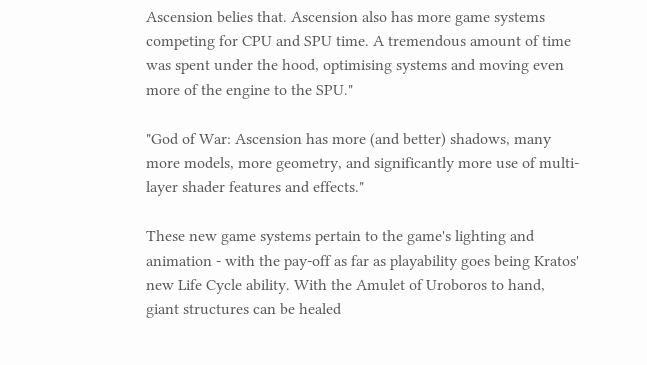Ascension belies that. Ascension also has more game systems competing for CPU and SPU time. A tremendous amount of time was spent under the hood, optimising systems and moving even more of the engine to the SPU."

"God of War: Ascension has more (and better) shadows, many more models, more geometry, and significantly more use of multi-layer shader features and effects."

These new game systems pertain to the game's lighting and animation - with the pay-off as far as playability goes being Kratos' new Life Cycle ability. With the Amulet of Uroboros to hand, giant structures can be healed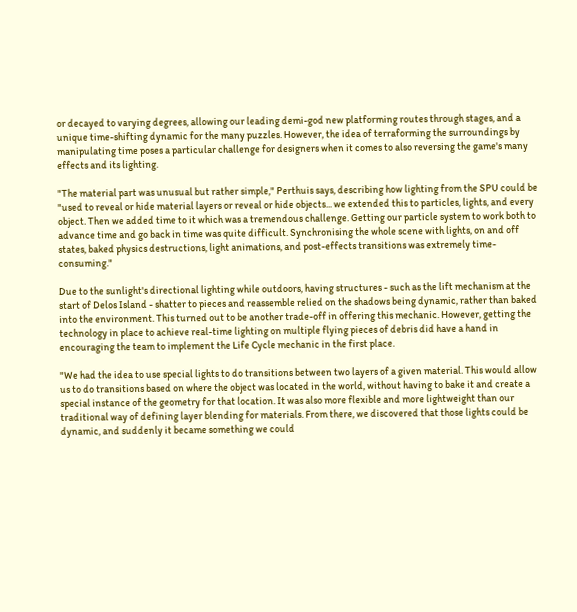or decayed to varying degrees, allowing our leading demi-god new platforming routes through stages, and a unique time-shifting dynamic for the many puzzles. However, the idea of terraforming the surroundings by manipulating time poses a particular challenge for designers when it comes to also reversing the game's many effects and its lighting.

"The material part was unusual but rather simple," Perthuis says, describing how lighting from the SPU could be "used to reveal or hide material layers or reveal or hide objects... we extended this to particles, lights, and every object. Then we added time to it which was a tremendous challenge. Getting our particle system to work both to advance time and go back in time was quite difficult. Synchronising the whole scene with lights, on and off states, baked physics destructions, light animations, and post-effects transitions was extremely time-consuming."

Due to the sunlight's directional lighting while outdoors, having structures - such as the lift mechanism at the start of Delos Island - shatter to pieces and reassemble relied on the shadows being dynamic, rather than baked into the environment. This turned out to be another trade-off in offering this mechanic. However, getting the technology in place to achieve real-time lighting on multiple flying pieces of debris did have a hand in encouraging the team to implement the Life Cycle mechanic in the first place.

"We had the idea to use special lights to do transitions between two layers of a given material. This would allow us to do transitions based on where the object was located in the world, without having to bake it and create a special instance of the geometry for that location. It was also more flexible and more lightweight than our traditional way of defining layer blending for materials. From there, we discovered that those lights could be dynamic, and suddenly it became something we could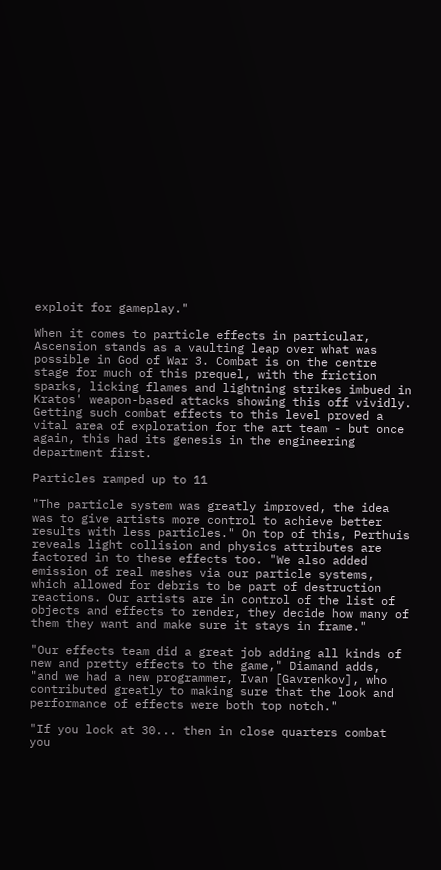exploit for gameplay."

When it comes to particle effects in particular, Ascension stands as a vaulting leap over what was possible in God of War 3. Combat is on the centre stage for much of this prequel, with the friction sparks, licking flames and lightning strikes imbued in Kratos' weapon-based attacks showing this off vividly. Getting such combat effects to this level proved a vital area of exploration for the art team - but once again, this had its genesis in the engineering department first.

Particles ramped up to 11

"The particle system was greatly improved, the idea was to give artists more control to achieve better results with less particles." On top of this, Perthuis reveals light collision and physics attributes are factored in to these effects too. "We also added emission of real meshes via our particle systems, which allowed for debris to be part of destruction reactions. Our artists are in control of the list of objects and effects to render, they decide how many of them they want and make sure it stays in frame."

"Our effects team did a great job adding all kinds of new and pretty effects to the game," Diamand adds, "and we had a new programmer, Ivan [Gavrenkov], who contributed greatly to making sure that the look and performance of effects were both top notch."

"If you lock at 30... then in close quarters combat you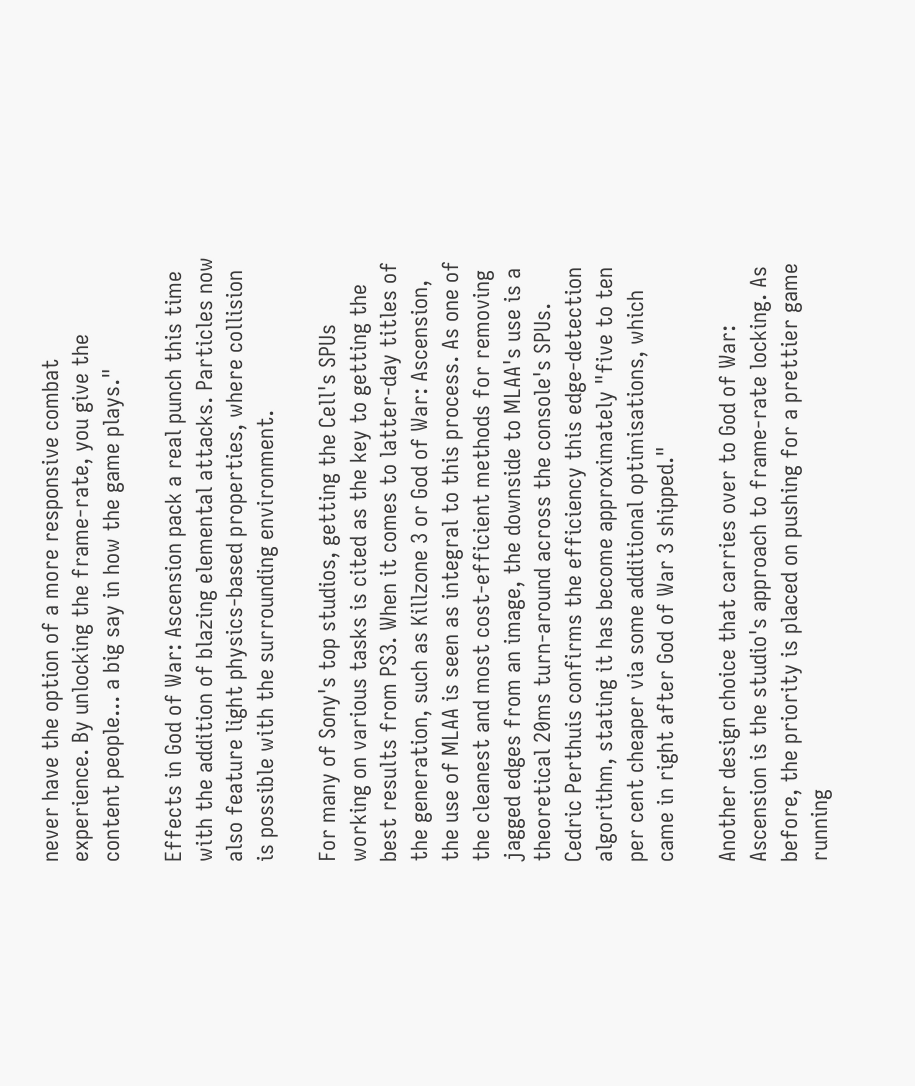never have the option of a more responsive combat experience. By unlocking the frame-rate, you give the content people... a big say in how the game plays."

Effects in God of War: Ascension pack a real punch this time with the addition of blazing elemental attacks. Particles now also feature light physics-based properties, where collision is possible with the surrounding environment.

For many of Sony's top studios, getting the Cell's SPUs working on various tasks is cited as the key to getting the best results from PS3. When it comes to latter-day titles of the generation, such as Killzone 3 or God of War: Ascension, the use of MLAA is seen as integral to this process. As one of the cleanest and most cost-efficient methods for removing jagged edges from an image, the downside to MLAA's use is a theoretical 20ms turn-around across the console's SPUs. Cedric Perthuis confirms the efficiency this edge-detection algorithm, stating it has become approximately "five to ten per cent cheaper via some additional optimisations, which came in right after God of War 3 shipped."

Another design choice that carries over to God of War: Ascension is the studio's approach to frame-rate locking. As before, the priority is placed on pushing for a prettier game running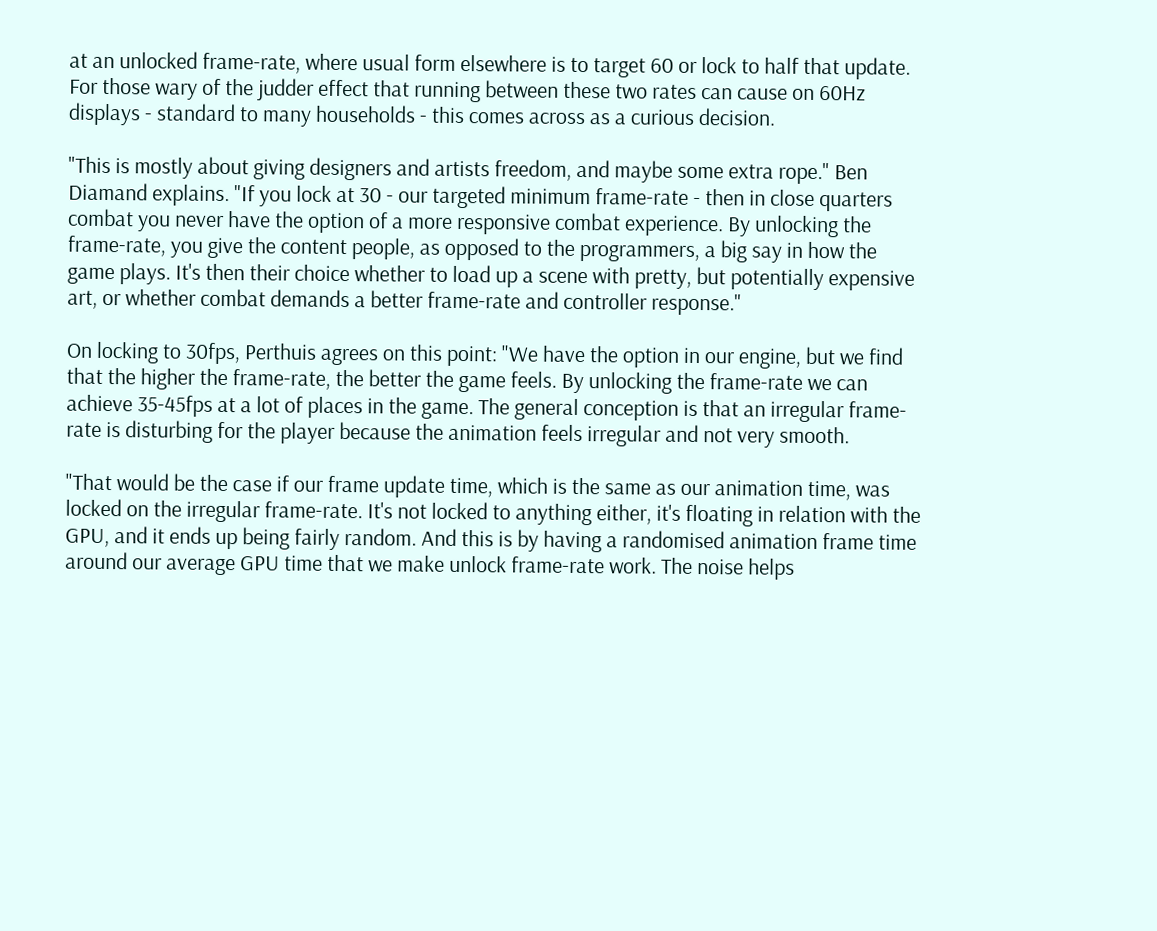at an unlocked frame-rate, where usual form elsewhere is to target 60 or lock to half that update. For those wary of the judder effect that running between these two rates can cause on 60Hz displays - standard to many households - this comes across as a curious decision.

"This is mostly about giving designers and artists freedom, and maybe some extra rope." Ben Diamand explains. "If you lock at 30 - our targeted minimum frame-rate - then in close quarters combat you never have the option of a more responsive combat experience. By unlocking the frame-rate, you give the content people, as opposed to the programmers, a big say in how the game plays. It's then their choice whether to load up a scene with pretty, but potentially expensive art, or whether combat demands a better frame-rate and controller response."

On locking to 30fps, Perthuis agrees on this point: "We have the option in our engine, but we find that the higher the frame-rate, the better the game feels. By unlocking the frame-rate we can achieve 35-45fps at a lot of places in the game. The general conception is that an irregular frame-rate is disturbing for the player because the animation feels irregular and not very smooth.

"That would be the case if our frame update time, which is the same as our animation time, was locked on the irregular frame-rate. It's not locked to anything either, it's floating in relation with the GPU, and it ends up being fairly random. And this is by having a randomised animation frame time around our average GPU time that we make unlock frame-rate work. The noise helps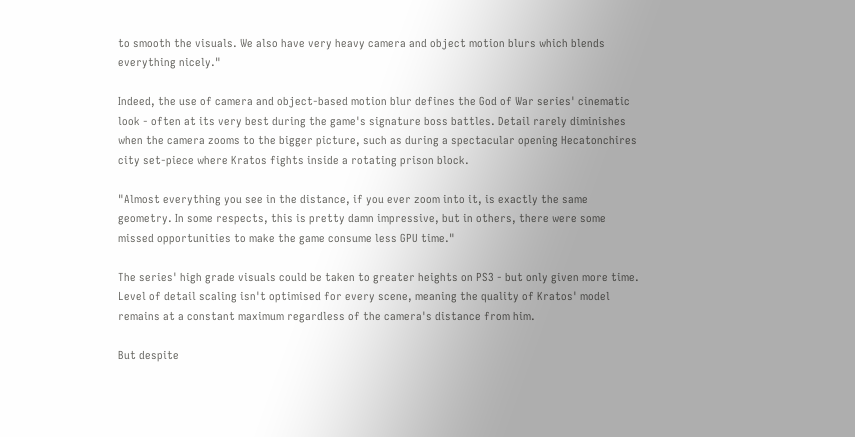to smooth the visuals. We also have very heavy camera and object motion blurs which blends everything nicely."

Indeed, the use of camera and object-based motion blur defines the God of War series' cinematic look - often at its very best during the game's signature boss battles. Detail rarely diminishes when the camera zooms to the bigger picture, such as during a spectacular opening Hecatonchires city set-piece where Kratos fights inside a rotating prison block.

"Almost everything you see in the distance, if you ever zoom into it, is exactly the same geometry. In some respects, this is pretty damn impressive, but in others, there were some missed opportunities to make the game consume less GPU time."

The series' high grade visuals could be taken to greater heights on PS3 - but only given more time. Level of detail scaling isn't optimised for every scene, meaning the quality of Kratos' model remains at a constant maximum regardless of the camera's distance from him.

But despite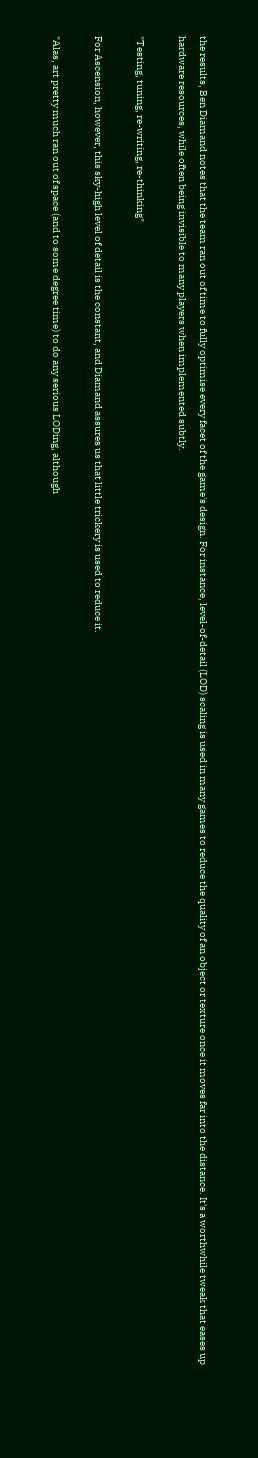the results, Ben Diamand notes that the team ran out of time to fully optimise every facet of the game's design. For instance, level-of-detail (LOD) scaling is used in many games to reduce the quality of an object or texture once it moves far into the distance. It's a worthwhile tweak that eases up hardware resources, while often being invisible to many players when implemented subtly.

"Testing, tuning, re-writing, re-thinking"

For Ascension, however, this sky-high level of detail is the constant, and Diamand assures us that little trickery is used to reduce it.

"Alas, art pretty much ran out of space (and to some degree time) to do any serious LODing, although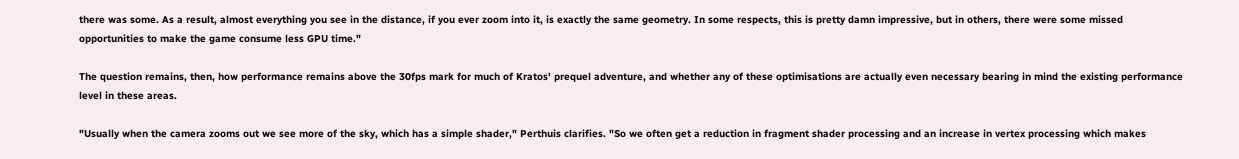there was some. As a result, almost everything you see in the distance, if you ever zoom into it, is exactly the same geometry. In some respects, this is pretty damn impressive, but in others, there were some missed opportunities to make the game consume less GPU time."

The question remains, then, how performance remains above the 30fps mark for much of Kratos' prequel adventure, and whether any of these optimisations are actually even necessary bearing in mind the existing performance level in these areas.

"Usually when the camera zooms out we see more of the sky, which has a simple shader," Perthuis clarifies. "So we often get a reduction in fragment shader processing and an increase in vertex processing which makes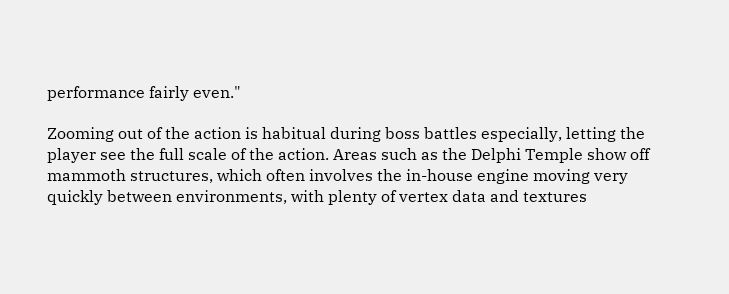performance fairly even."

Zooming out of the action is habitual during boss battles especially, letting the player see the full scale of the action. Areas such as the Delphi Temple show off mammoth structures, which often involves the in-house engine moving very quickly between environments, with plenty of vertex data and textures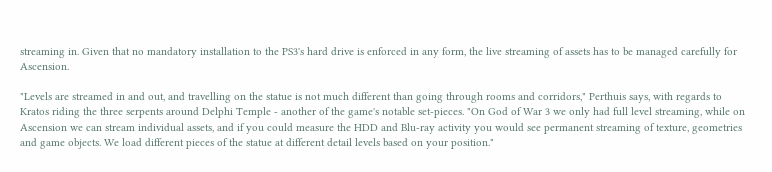streaming in. Given that no mandatory installation to the PS3's hard drive is enforced in any form, the live streaming of assets has to be managed carefully for Ascension.

"Levels are streamed in and out, and travelling on the statue is not much different than going through rooms and corridors," Perthuis says, with regards to Kratos riding the three serpents around Delphi Temple - another of the game's notable set-pieces. "On God of War 3 we only had full level streaming, while on Ascension we can stream individual assets, and if you could measure the HDD and Blu-ray activity you would see permanent streaming of texture, geometries and game objects. We load different pieces of the statue at different detail levels based on your position."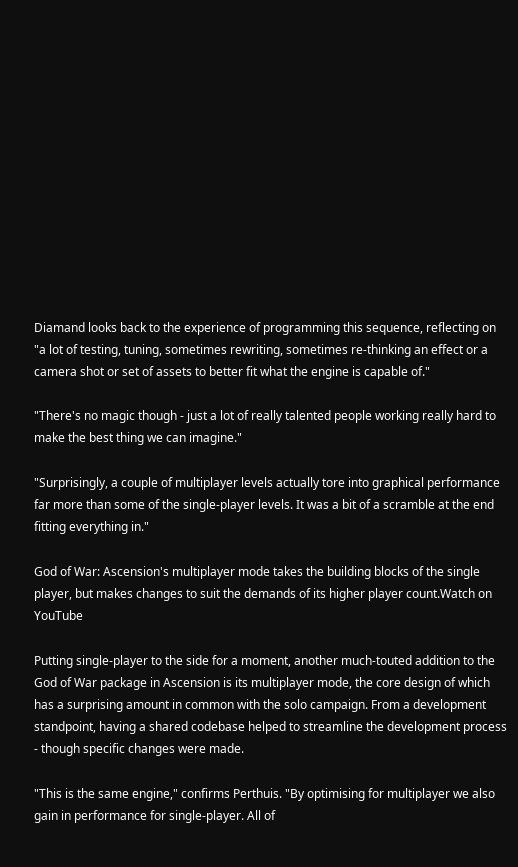Diamand looks back to the experience of programming this sequence, reflecting on "a lot of testing, tuning, sometimes rewriting, sometimes re-thinking an effect or a camera shot or set of assets to better fit what the engine is capable of."

"There's no magic though - just a lot of really talented people working really hard to make the best thing we can imagine."

"Surprisingly, a couple of multiplayer levels actually tore into graphical performance far more than some of the single-player levels. It was a bit of a scramble at the end fitting everything in."

God of War: Ascension's multiplayer mode takes the building blocks of the single player, but makes changes to suit the demands of its higher player count.Watch on YouTube

Putting single-player to the side for a moment, another much-touted addition to the God of War package in Ascension is its multiplayer mode, the core design of which has a surprising amount in common with the solo campaign. From a development standpoint, having a shared codebase helped to streamline the development process - though specific changes were made.

"This is the same engine," confirms Perthuis. "By optimising for multiplayer we also gain in performance for single-player. All of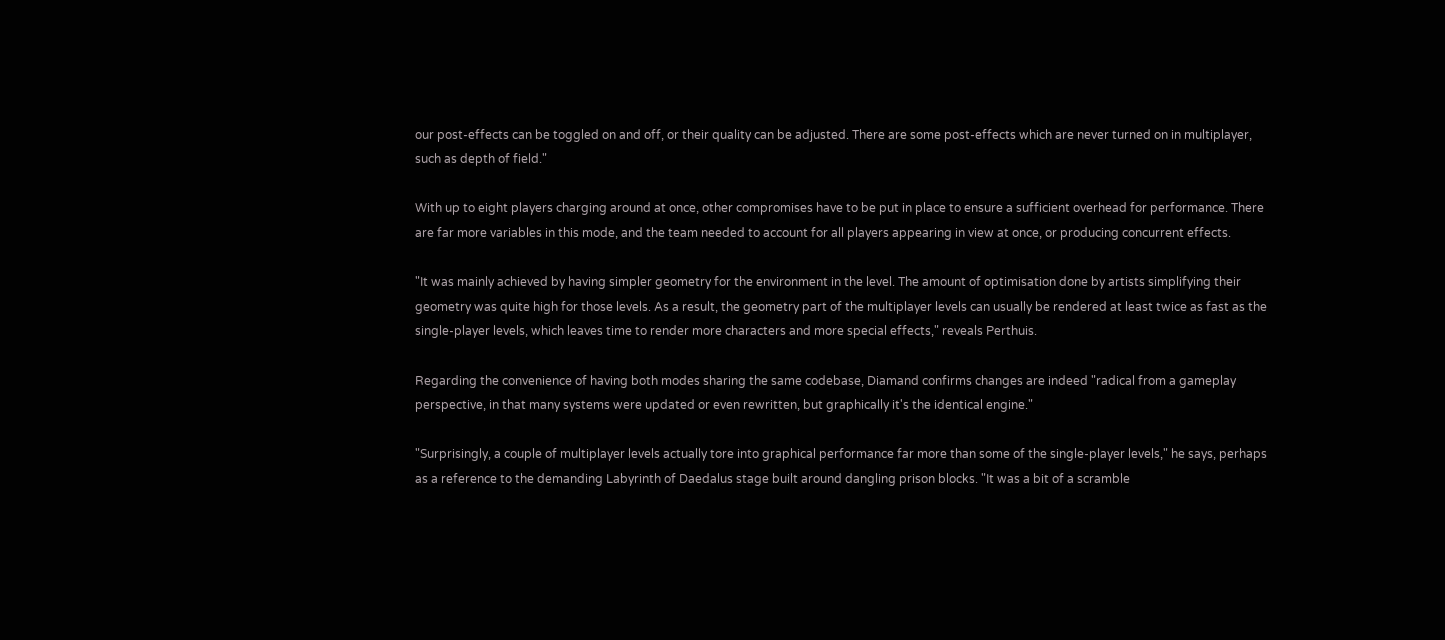our post-effects can be toggled on and off, or their quality can be adjusted. There are some post-effects which are never turned on in multiplayer, such as depth of field."

With up to eight players charging around at once, other compromises have to be put in place to ensure a sufficient overhead for performance. There are far more variables in this mode, and the team needed to account for all players appearing in view at once, or producing concurrent effects.

"It was mainly achieved by having simpler geometry for the environment in the level. The amount of optimisation done by artists simplifying their geometry was quite high for those levels. As a result, the geometry part of the multiplayer levels can usually be rendered at least twice as fast as the single-player levels, which leaves time to render more characters and more special effects," reveals Perthuis.

Regarding the convenience of having both modes sharing the same codebase, Diamand confirms changes are indeed "radical from a gameplay perspective, in that many systems were updated or even rewritten, but graphically it's the identical engine."

"Surprisingly, a couple of multiplayer levels actually tore into graphical performance far more than some of the single-player levels," he says, perhaps as a reference to the demanding Labyrinth of Daedalus stage built around dangling prison blocks. "It was a bit of a scramble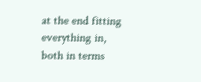at the end fitting everything in, both in terms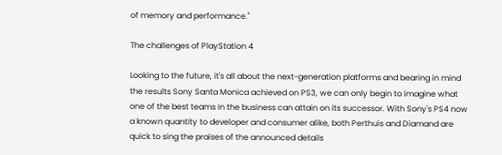of memory and performance."

The challenges of PlayStation 4

Looking to the future, it's all about the next-generation platforms and bearing in mind the results Sony Santa Monica achieved on PS3, we can only begin to imagine what one of the best teams in the business can attain on its successor. With Sony's PS4 now a known quantity to developer and consumer alike, both Perthuis and Diamand are quick to sing the praises of the announced details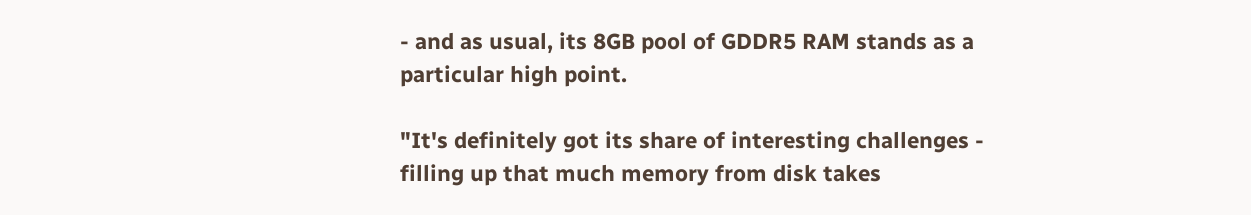- and as usual, its 8GB pool of GDDR5 RAM stands as a particular high point.

"It's definitely got its share of interesting challenges - filling up that much memory from disk takes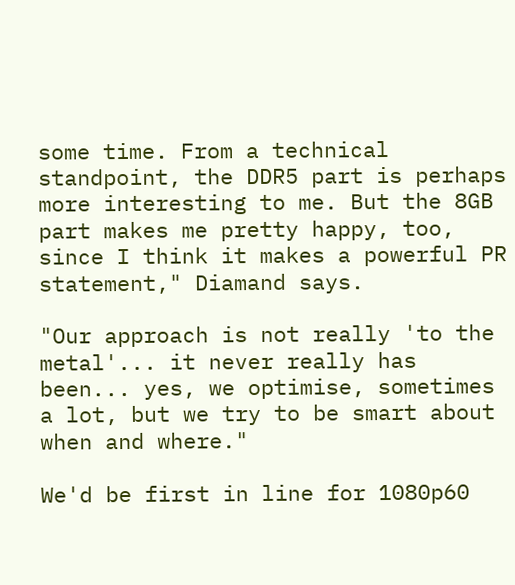some time. From a technical standpoint, the DDR5 part is perhaps more interesting to me. But the 8GB part makes me pretty happy, too, since I think it makes a powerful PR statement," Diamand says.

"Our approach is not really 'to the metal'... it never really has been... yes, we optimise, sometimes a lot, but we try to be smart about when and where."

We'd be first in line for 1080p60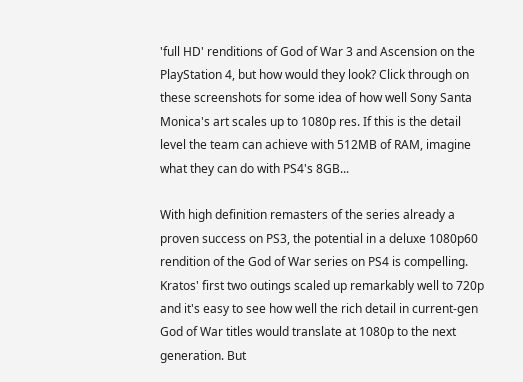'full HD' renditions of God of War 3 and Ascension on the PlayStation 4, but how would they look? Click through on these screenshots for some idea of how well Sony Santa Monica's art scales up to 1080p res. If this is the detail level the team can achieve with 512MB of RAM, imagine what they can do with PS4's 8GB...

With high definition remasters of the series already a proven success on PS3, the potential in a deluxe 1080p60 rendition of the God of War series on PS4 is compelling. Kratos' first two outings scaled up remarkably well to 720p and it's easy to see how well the rich detail in current-gen God of War titles would translate at 1080p to the next generation. But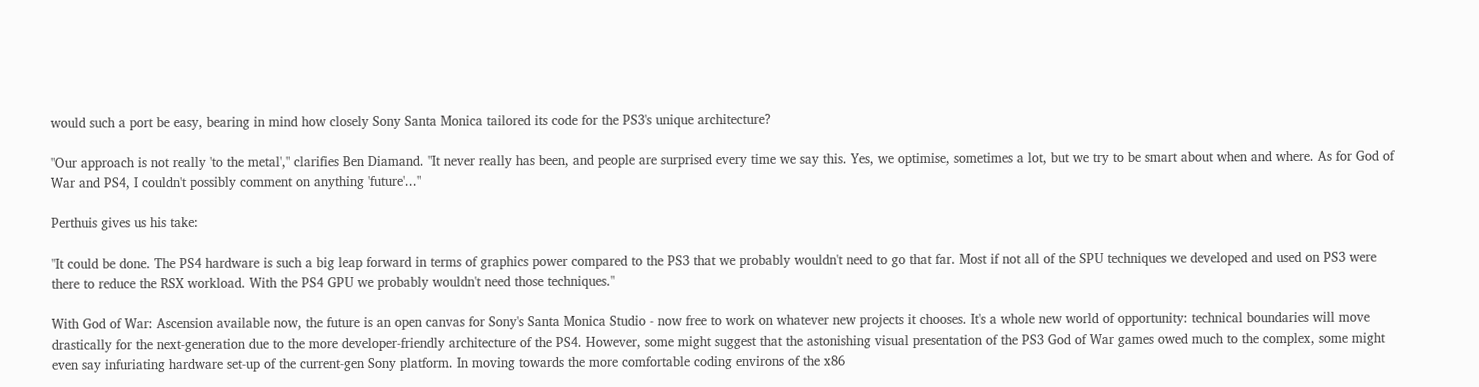would such a port be easy, bearing in mind how closely Sony Santa Monica tailored its code for the PS3's unique architecture?

"Our approach is not really 'to the metal'," clarifies Ben Diamand. "It never really has been, and people are surprised every time we say this. Yes, we optimise, sometimes a lot, but we try to be smart about when and where. As for God of War and PS4, I couldn't possibly comment on anything 'future'..."

Perthuis gives us his take:

"It could be done. The PS4 hardware is such a big leap forward in terms of graphics power compared to the PS3 that we probably wouldn't need to go that far. Most if not all of the SPU techniques we developed and used on PS3 were there to reduce the RSX workload. With the PS4 GPU we probably wouldn't need those techniques."

With God of War: Ascension available now, the future is an open canvas for Sony's Santa Monica Studio - now free to work on whatever new projects it chooses. It's a whole new world of opportunity: technical boundaries will move drastically for the next-generation due to the more developer-friendly architecture of the PS4. However, some might suggest that the astonishing visual presentation of the PS3 God of War games owed much to the complex, some might even say infuriating hardware set-up of the current-gen Sony platform. In moving towards the more comfortable coding environs of the x86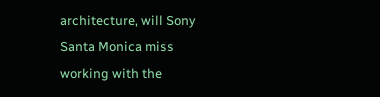architecture, will Sony Santa Monica miss working with the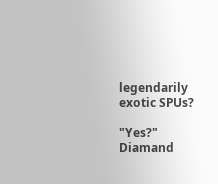legendarily exotic SPUs?

"Yes?" Diamand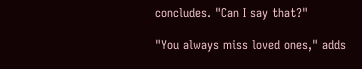concludes. "Can I say that?"

"You always miss loved ones," adds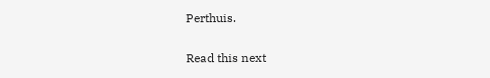Perthuis.

Read this next